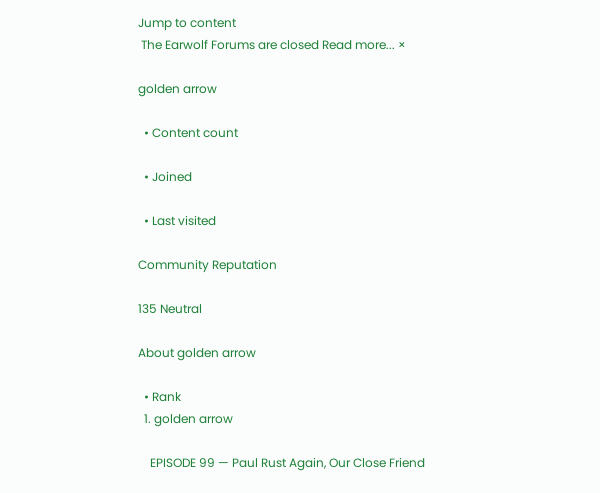Jump to content
 The Earwolf Forums are closed Read more... ×

golden arrow

  • Content count

  • Joined

  • Last visited

Community Reputation

135 Neutral

About golden arrow

  • Rank
  1. golden arrow

    EPISODE 99 — Paul Rust Again, Our Close Friend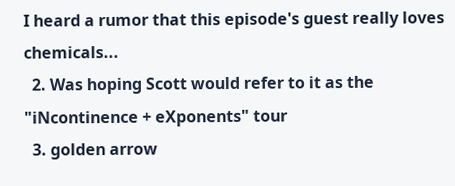I heard a rumor that this episode's guest really loves chemicals...
  2. Was hoping Scott would refer to it as the "iNcontinence + eXponents" tour
  3. golden arrow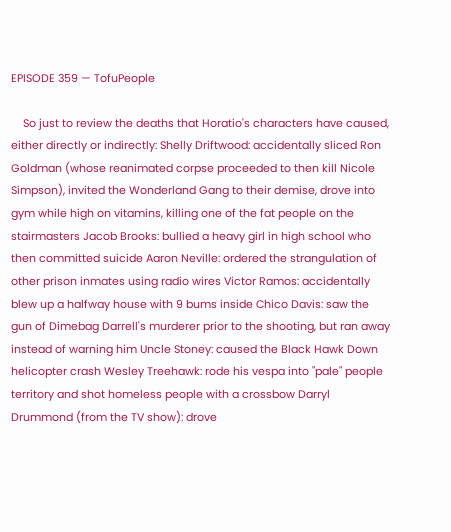EPISODE 359 — TofuPeople

    So just to review the deaths that Horatio's characters have caused, either directly or indirectly: Shelly Driftwood: accidentally sliced Ron Goldman (whose reanimated corpse proceeded to then kill Nicole Simpson), invited the Wonderland Gang to their demise, drove into gym while high on vitamins, killing one of the fat people on the stairmasters Jacob Brooks: bullied a heavy girl in high school who then committed suicide Aaron Neville: ordered the strangulation of other prison inmates using radio wires Victor Ramos: accidentally blew up a halfway house with 9 bums inside Chico Davis: saw the gun of Dimebag Darrell's murderer prior to the shooting, but ran away instead of warning him Uncle Stoney: caused the Black Hawk Down helicopter crash Wesley Treehawk: rode his vespa into "pale" people territory and shot homeless people with a crossbow Darryl Drummond (from the TV show): drove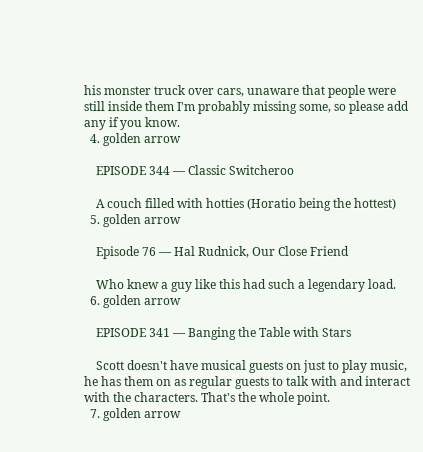his monster truck over cars, unaware that people were still inside them I'm probably missing some, so please add any if you know.
  4. golden arrow

    EPISODE 344 — Classic Switcheroo

    A couch filled with hotties (Horatio being the hottest)
  5. golden arrow

    Episode 76 — Hal Rudnick, Our Close Friend

    Who knew a guy like this had such a legendary load.
  6. golden arrow

    EPISODE 341 — Banging the Table with Stars

    Scott doesn't have musical guests on just to play music, he has them on as regular guests to talk with and interact with the characters. That's the whole point.
  7. golden arrow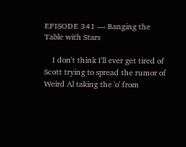EPISODE 341 — Banging the Table with Stars

    I don't think I'll ever get tired of Scott trying to spread the rumor of Weird Al taking the 'o' from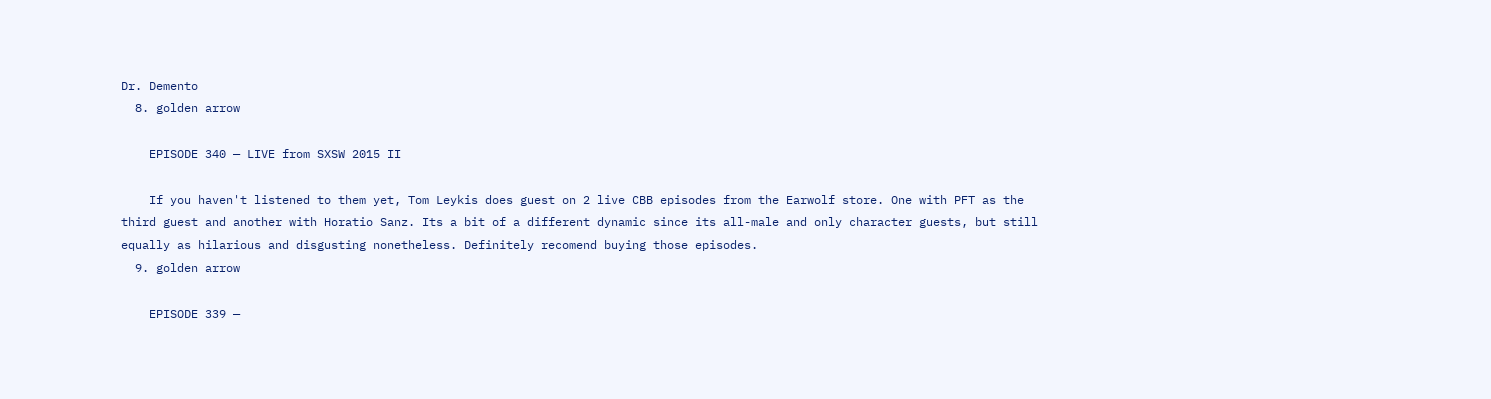Dr. Demento
  8. golden arrow

    EPISODE 340 — LIVE from SXSW 2015 II

    If you haven't listened to them yet, Tom Leykis does guest on 2 live CBB episodes from the Earwolf store. One with PFT as the third guest and another with Horatio Sanz. Its a bit of a different dynamic since its all-male and only character guests, but still equally as hilarious and disgusting nonetheless. Definitely recomend buying those episodes.
  9. golden arrow

    EPISODE 339 —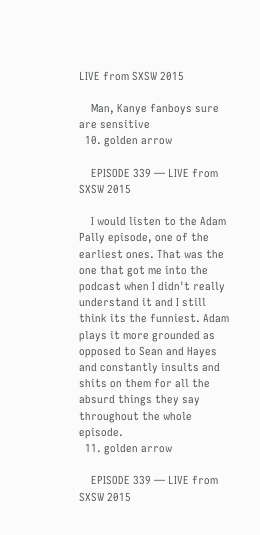LIVE from SXSW 2015

    Man, Kanye fanboys sure are sensitive
  10. golden arrow

    EPISODE 339 — LIVE from SXSW 2015

    I would listen to the Adam Pally episode, one of the earliest ones. That was the one that got me into the podcast when I didn't really understand it and I still think its the funniest. Adam plays it more grounded as opposed to Sean and Hayes and constantly insults and shits on them for all the absurd things they say throughout the whole episode.
  11. golden arrow

    EPISODE 339 — LIVE from SXSW 2015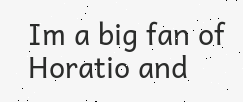Im a big fan of Horatio and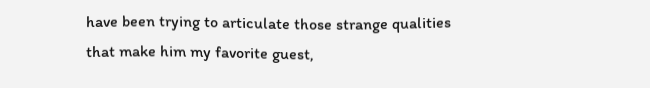have been trying to articulate those strange qualities that make him my favorite guest,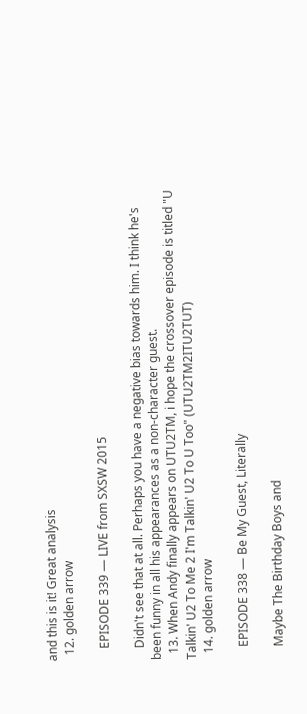and this is it! Great analysis
  12. golden arrow

    EPISODE 339 — LIVE from SXSW 2015

    Didn't see that at all. Perhaps you have a negative bias towards him. I think he's been funny in all his appearances as a non-character guest.
  13. When Andy finally appears on UTU2TM, i hope the crossover episode is titled "U Talkin' U2 To Me 2 I'm Talkin' U2 To U Too" (UTU2TM2ITU2TUT)
  14. golden arrow

    EPISODE 338 — Be My Guest, Literally

    Maybe The Birthday Boys and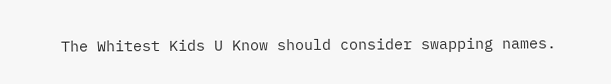The Whitest Kids U Know should consider swapping names.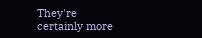They're certainly more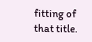fitting of that title.